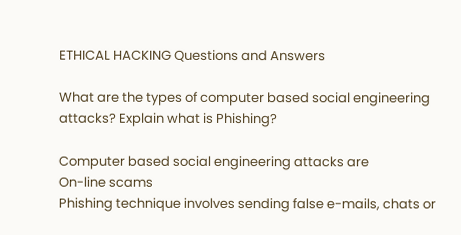ETHICAL HACKING Questions and Answers

What are the types of computer based social engineering attacks? Explain what is Phishing?

Computer based social engineering attacks are
On-line scams
Phishing technique involves sending false e-mails, chats or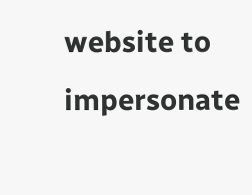website to impersonate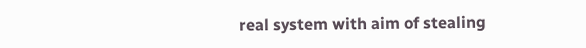real system with aim of stealing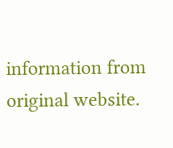information from original website.